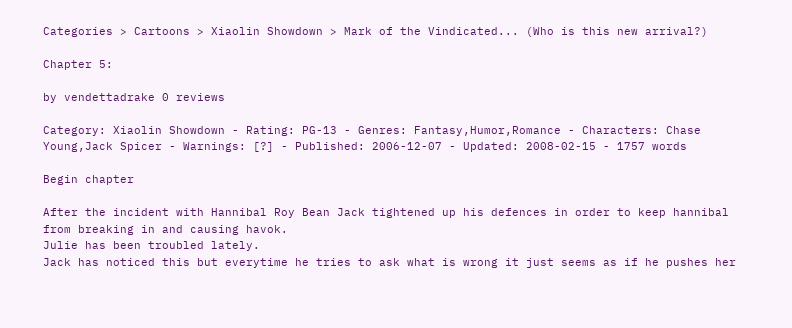Categories > Cartoons > Xiaolin Showdown > Mark of the Vindicated... (Who is this new arrival?)

Chapter 5:

by vendettadrake 0 reviews

Category: Xiaolin Showdown - Rating: PG-13 - Genres: Fantasy,Humor,Romance - Characters: Chase Young,Jack Spicer - Warnings: [?] - Published: 2006-12-07 - Updated: 2008-02-15 - 1757 words

Begin chapter

After the incident with Hannibal Roy Bean Jack tightened up his defences in order to keep hannibal from breaking in and causing havok.
Julie has been troubled lately.
Jack has noticed this but everytime he tries to ask what is wrong it just seems as if he pushes her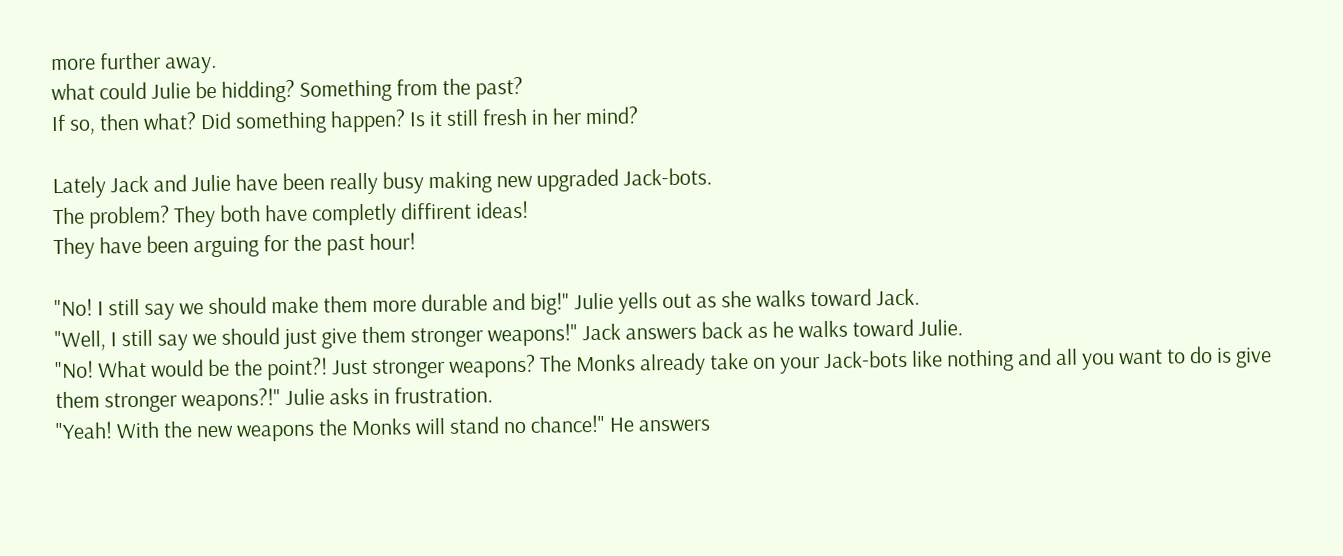more further away.
what could Julie be hidding? Something from the past?
If so, then what? Did something happen? Is it still fresh in her mind?

Lately Jack and Julie have been really busy making new upgraded Jack-bots.
The problem? They both have completly diffirent ideas!
They have been arguing for the past hour!

"No! I still say we should make them more durable and big!" Julie yells out as she walks toward Jack.
"Well, I still say we should just give them stronger weapons!" Jack answers back as he walks toward Julie.
"No! What would be the point?! Just stronger weapons? The Monks already take on your Jack-bots like nothing and all you want to do is give them stronger weapons?!" Julie asks in frustration.
"Yeah! With the new weapons the Monks will stand no chance!" He answers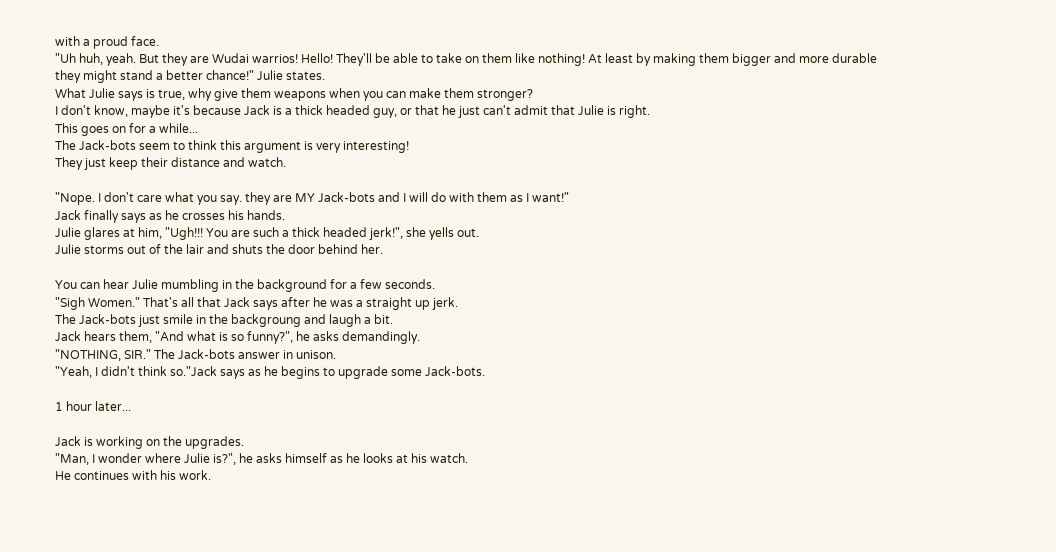with a proud face.
"Uh huh, yeah. But they are Wudai warrios! Hello! They'll be able to take on them like nothing! At least by making them bigger and more durable they might stand a better chance!" Julie states.
What Julie says is true, why give them weapons when you can make them stronger?
I don't know, maybe it's because Jack is a thick headed guy, or that he just can't admit that Julie is right.
This goes on for a while...
The Jack-bots seem to think this argument is very interesting!
They just keep their distance and watch.

"Nope. I don't care what you say. they are MY Jack-bots and I will do with them as I want!"
Jack finally says as he crosses his hands.
Julie glares at him, "Ugh!!! You are such a thick headed jerk!", she yells out.
Julie storms out of the lair and shuts the door behind her.

You can hear Julie mumbling in the background for a few seconds.
"Sigh Women." That's all that Jack says after he was a straight up jerk.
The Jack-bots just smile in the backgroung and laugh a bit.
Jack hears them, "And what is so funny?", he asks demandingly.
"NOTHING, SIR." The Jack-bots answer in unison.
"Yeah, I didn't think so."Jack says as he begins to upgrade some Jack-bots.

1 hour later...

Jack is working on the upgrades.
"Man, I wonder where Julie is?", he asks himself as he looks at his watch.
He continues with his work.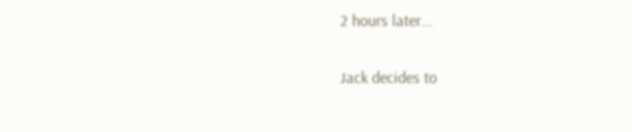2 hours later...

Jack decides to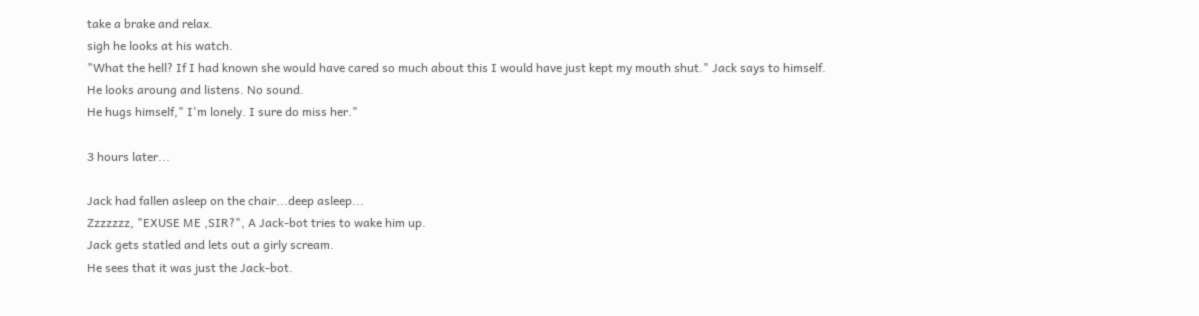take a brake and relax.
sigh he looks at his watch.
"What the hell? If I had known she would have cared so much about this I would have just kept my mouth shut." Jack says to himself.
He looks aroung and listens. No sound.
He hugs himself," I'm lonely. I sure do miss her."

3 hours later...

Jack had fallen asleep on the chair...deep asleep...
Zzzzzzz, "EXUSE ME ,SIR?", A Jack-bot tries to wake him up.
Jack gets statled and lets out a girly scream.
He sees that it was just the Jack-bot.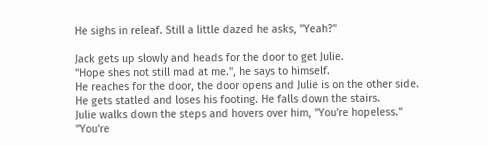He sighs in releaf. Still a little dazed he asks, "Yeah?"

Jack gets up slowly and heads for the door to get Julie.
"Hope shes not still mad at me.", he says to himself.
He reaches for the door, the door opens and Julie is on the other side.
He gets statled and loses his footing. He falls down the stairs.
Julie walks down the steps and hovers over him, "You're hopeless."
"You're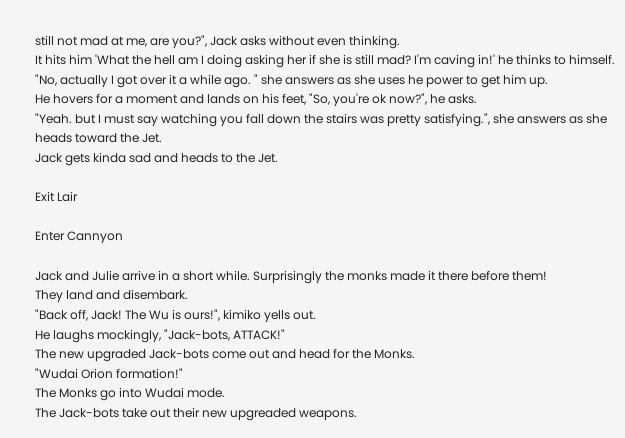still not mad at me, are you?", Jack asks without even thinking.
It hits him 'What the hell am I doing asking her if she is still mad? I'm caving in!' he thinks to himself.
"No, actually I got over it a while ago. " she answers as she uses he power to get him up.
He hovers for a moment and lands on his feet, "So, you're ok now?", he asks.
"Yeah. but I must say watching you fall down the stairs was pretty satisfying.", she answers as she heads toward the Jet.
Jack gets kinda sad and heads to the Jet.

Exit Lair

Enter Cannyon

Jack and Julie arrive in a short while. Surprisingly the monks made it there before them!
They land and disembark.
"Back off, Jack! The Wu is ours!", kimiko yells out.
He laughs mockingly, "Jack-bots, ATTACK!"
The new upgraded Jack-bots come out and head for the Monks.
"Wudai Orion formation!"
The Monks go into Wudai mode.
The Jack-bots take out their new upgreaded weapons.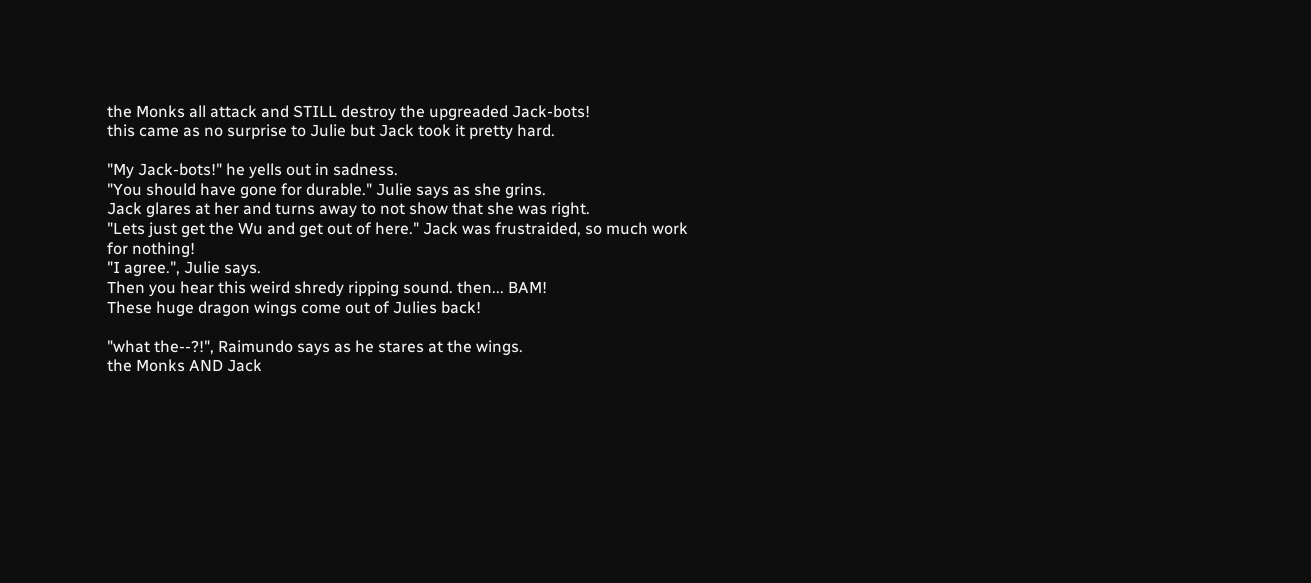the Monks all attack and STILL destroy the upgreaded Jack-bots!
this came as no surprise to Julie but Jack took it pretty hard.

"My Jack-bots!" he yells out in sadness.
"You should have gone for durable." Julie says as she grins.
Jack glares at her and turns away to not show that she was right.
"Lets just get the Wu and get out of here." Jack was frustraided, so much work for nothing!
"I agree.", Julie says.
Then you hear this weird shredy ripping sound. then... BAM!
These huge dragon wings come out of Julies back!

"what the--?!", Raimundo says as he stares at the wings.
the Monks AND Jack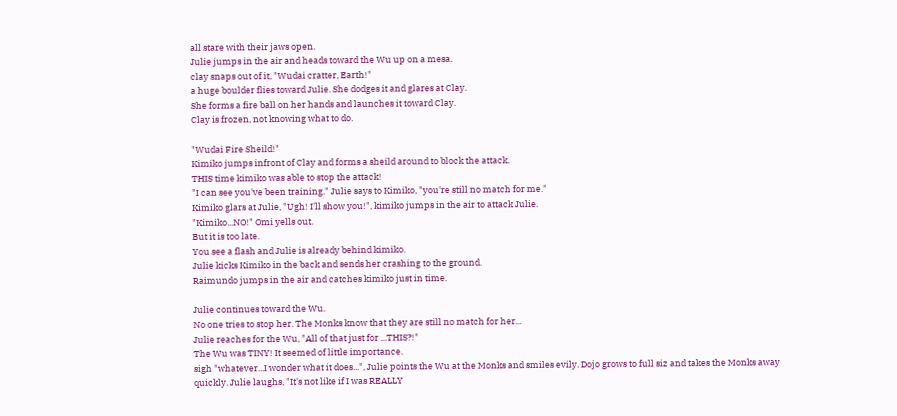all stare with their jaws open.
Julie jumps in the air and heads toward the Wu up on a mesa.
clay snaps out of it, "Wudai cratter, Earth!"
a huge boulder flies toward Julie. She dodges it and glares at Clay.
She forms a fire ball on her hands and launches it toward Clay.
Clay is frozen, not knowing what to do.

"Wudai Fire Sheild!"
Kimiko jumps infront of Clay and forms a sheild around to block the attack.
THIS time kimiko was able to stop the attack!
"I can see you've been training." Julie says to Kimiko, "you're still no match for me."
Kimiko glars at Julie, "Ugh! I'll show you!", kimiko jumps in the air to attack Julie.
"Kimiko...NO!" Omi yells out.
But it is too late.
You see a flash and Julie is already behind kimiko.
Julie kicks Kimiko in the back and sends her crashing to the ground.
Raimundo jumps in the air and catches kimiko just in time.

Julie continues toward the Wu.
No one tries to stop her. The Monks know that they are still no match for her...
Julie reaches for the Wu, "All of that just for ...THIS?!"
The Wu was TINY! It seemed of little importance.
sigh "whatever...I wonder what it does...", Julie points the Wu at the Monks and smiles evily. Dojo grows to full siz and takes the Monks away quickly. Julie laughs, "It's not like if I was REALLY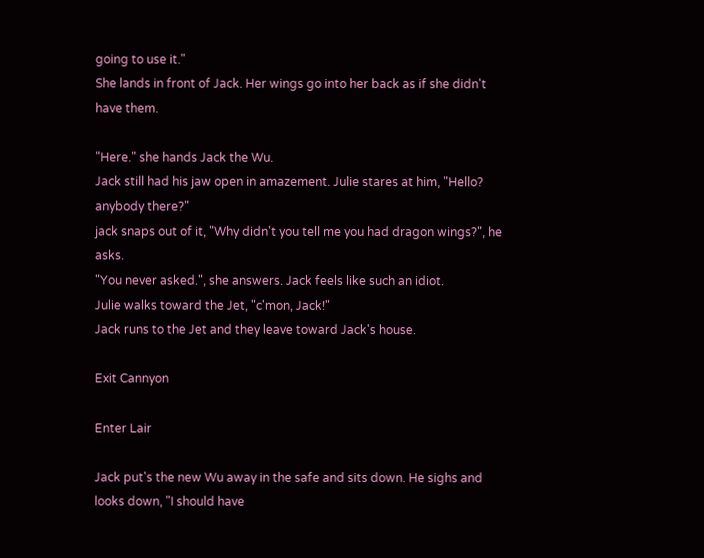going to use it."
She lands in front of Jack. Her wings go into her back as if she didn't have them.

"Here." she hands Jack the Wu.
Jack still had his jaw open in amazement. Julie stares at him, "Hello? anybody there?"
jack snaps out of it, "Why didn't you tell me you had dragon wings?", he asks.
"You never asked.", she answers. Jack feels like such an idiot.
Julie walks toward the Jet, "c'mon, Jack!"
Jack runs to the Jet and they leave toward Jack's house.

Exit Cannyon

Enter Lair

Jack put's the new Wu away in the safe and sits down. He sighs and looks down, "I should have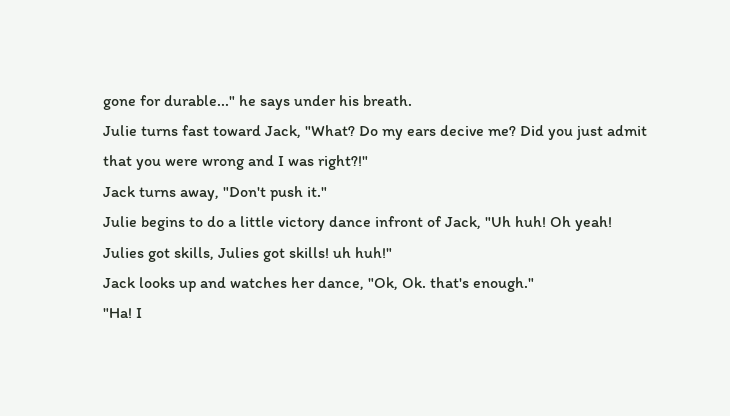gone for durable..." he says under his breath.
Julie turns fast toward Jack, "What? Do my ears decive me? Did you just admit that you were wrong and I was right?!"
Jack turns away, "Don't push it."
Julie begins to do a little victory dance infront of Jack, "Uh huh! Oh yeah! Julies got skills, Julies got skills! uh huh!"
Jack looks up and watches her dance, "Ok, Ok. that's enough."
"Ha! I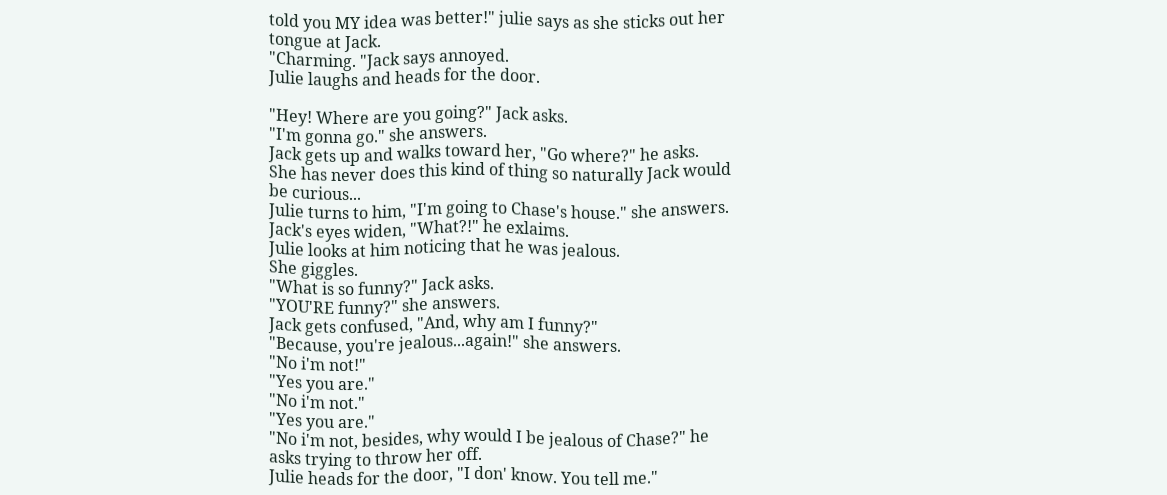told you MY idea was better!" julie says as she sticks out her tongue at Jack.
"Charming. "Jack says annoyed.
Julie laughs and heads for the door.

"Hey! Where are you going?" Jack asks.
"I'm gonna go." she answers.
Jack gets up and walks toward her, "Go where?" he asks.
She has never does this kind of thing so naturally Jack would be curious...
Julie turns to him, "I'm going to Chase's house." she answers.
Jack's eyes widen, "What?!" he exlaims.
Julie looks at him noticing that he was jealous.
She giggles.
"What is so funny?" Jack asks.
"YOU'RE funny?" she answers.
Jack gets confused, "And, why am I funny?"
"Because, you're jealous...again!" she answers.
"No i'm not!"
"Yes you are."
"No i'm not."
"Yes you are."
"No i'm not, besides, why would I be jealous of Chase?" he asks trying to throw her off.
Julie heads for the door, "I don' know. You tell me."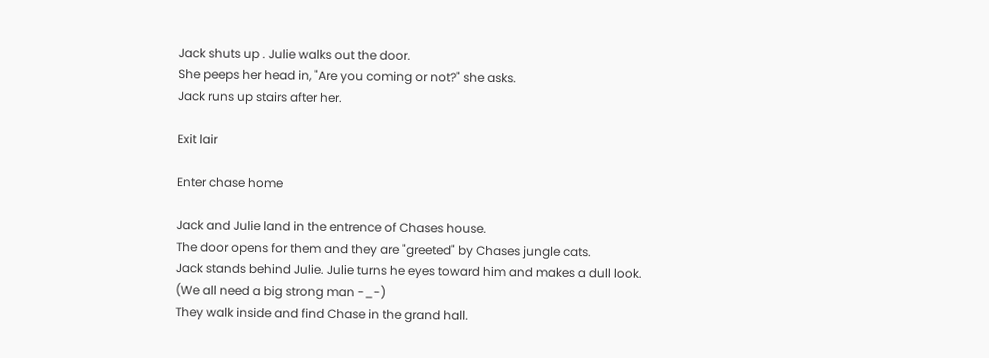Jack shuts up . Julie walks out the door.
She peeps her head in, "Are you coming or not?" she asks.
Jack runs up stairs after her.

Exit lair

Enter chase home

Jack and Julie land in the entrence of Chases house.
The door opens for them and they are "greeted" by Chases jungle cats.
Jack stands behind Julie. Julie turns he eyes toward him and makes a dull look.
(We all need a big strong man -_-)
They walk inside and find Chase in the grand hall.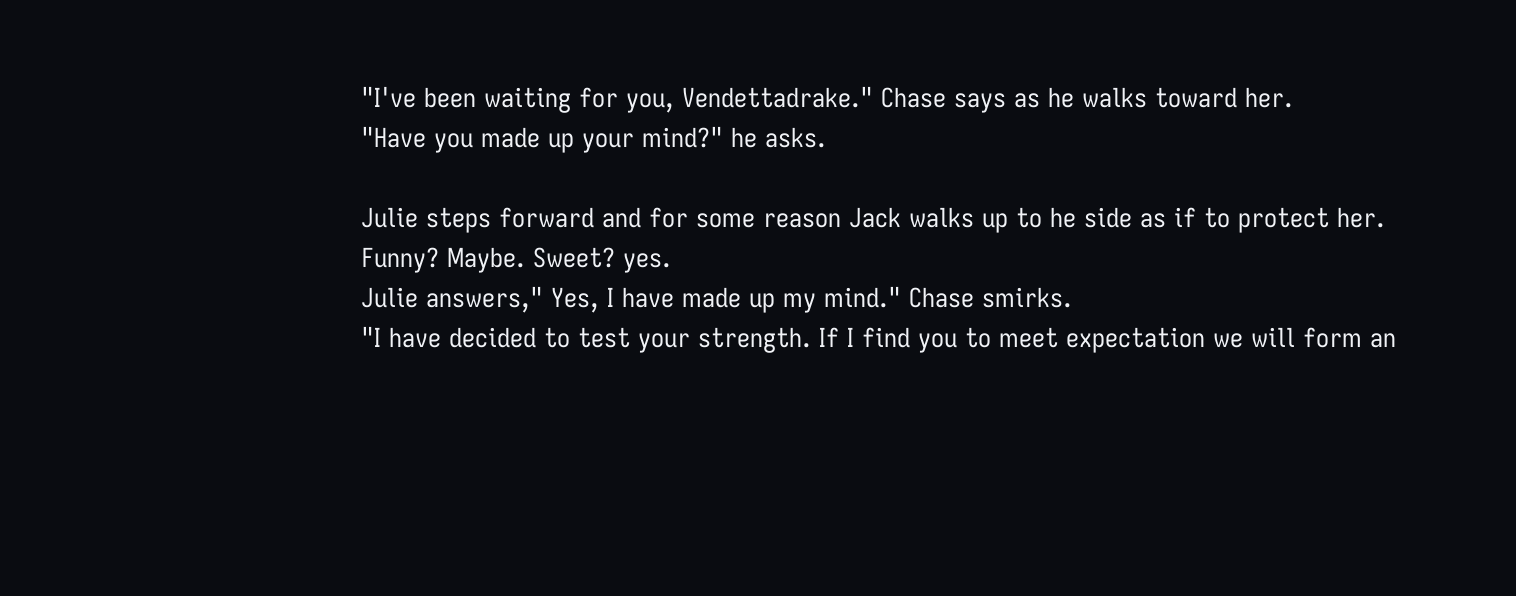"I've been waiting for you, Vendettadrake." Chase says as he walks toward her.
"Have you made up your mind?" he asks.

Julie steps forward and for some reason Jack walks up to he side as if to protect her.
Funny? Maybe. Sweet? yes.
Julie answers," Yes, I have made up my mind." Chase smirks.
"I have decided to test your strength. If I find you to meet expectation we will form an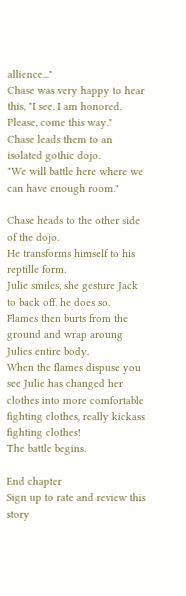allience..."
Chase was very happy to hear this, "I see. I am honored. Please, come this way."
Chase leads them to an isolated gothic dojo.
"We will battle here where we can have enough room."

Chase heads to the other side of the dojo.
He transforms himself to his reptille form.
Julie smiles, she gesture Jack to back off. he does so.
Flames then burts from the ground and wrap aroung Julies entire body.
When the flames dispuse you see Julie has changed her clothes into more comfortable fighting clothes, really kickass fighting clothes!
The battle begins.

End chapter
Sign up to rate and review this story